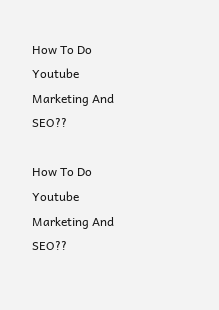How To Do Youtube Marketing And SEO??

How To Do Youtube Marketing And SEO??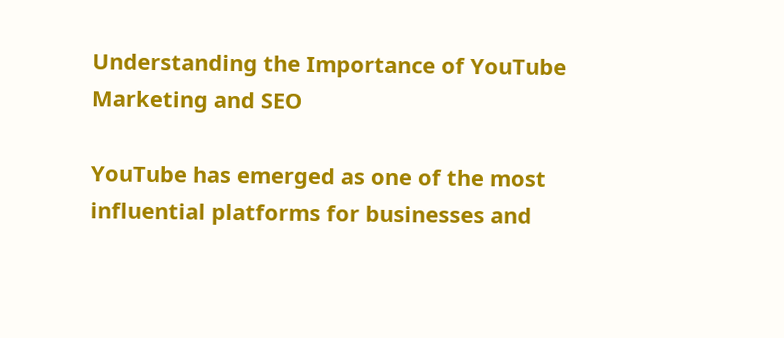Understanding the Importance of YouTube Marketing and SEO

YouTube has emerged as one of the most influential platforms for businesses and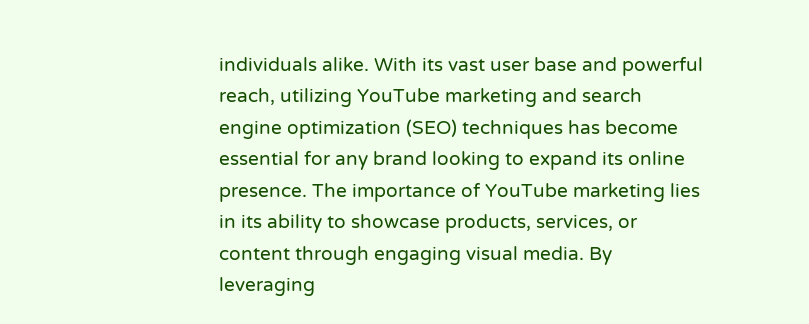individuals alike. With its vast user base and powerful reach, utilizing YouTube marketing and search engine optimization (SEO) techniques has become essential for any brand looking to expand its online presence. The importance of YouTube marketing lies in its ability to showcase products, services, or content through engaging visual media. By leveraging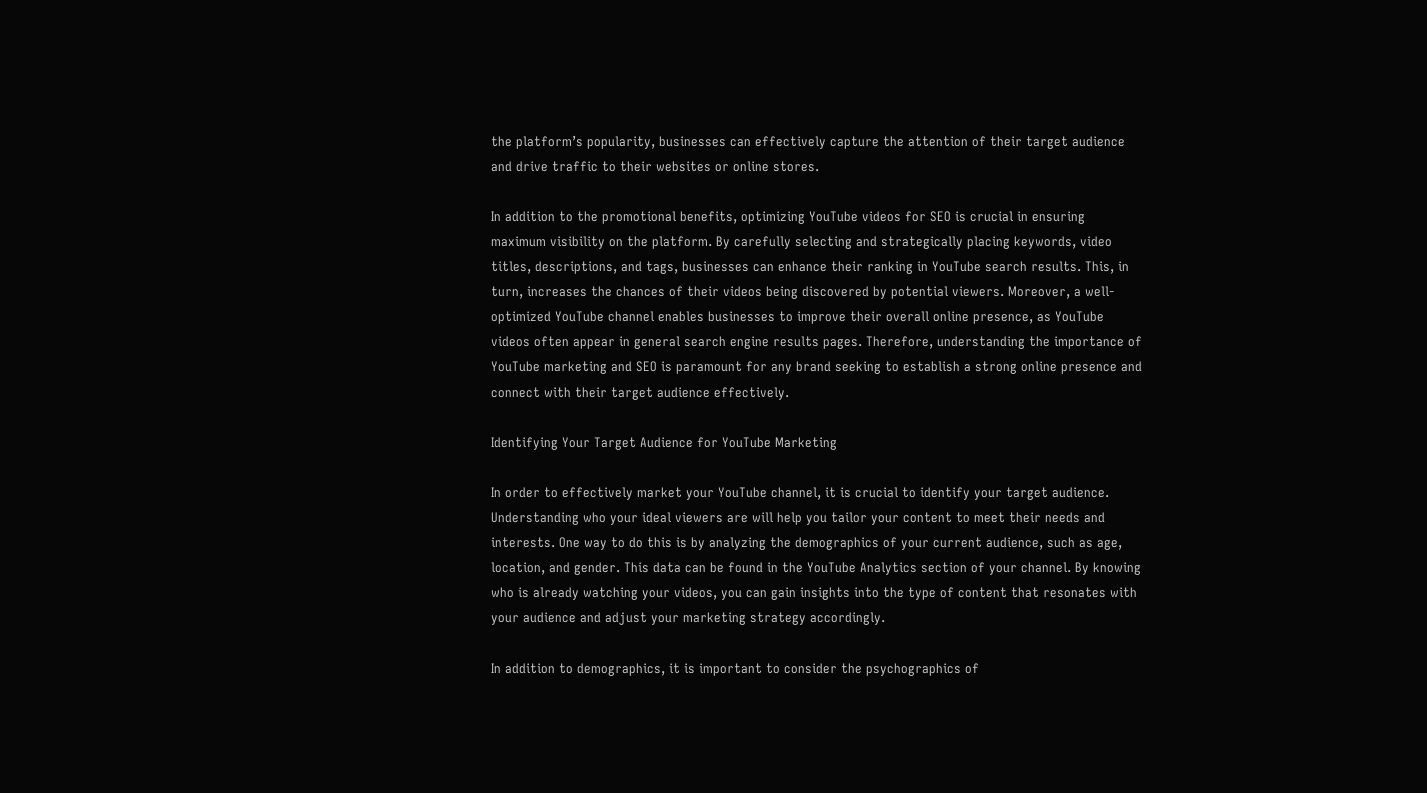the platform’s popularity, businesses can effectively capture the attention of their target audience and drive traffic to their websites or online stores.

In addition to the promotional benefits, optimizing YouTube videos for SEO is crucial in ensuring maximum visibility on the platform. By carefully selecting and strategically placing keywords, video titles, descriptions, and tags, businesses can enhance their ranking in YouTube search results. This, in turn, increases the chances of their videos being discovered by potential viewers. Moreover, a well-optimized YouTube channel enables businesses to improve their overall online presence, as YouTube videos often appear in general search engine results pages. Therefore, understanding the importance of YouTube marketing and SEO is paramount for any brand seeking to establish a strong online presence and connect with their target audience effectively.

Identifying Your Target Audience for YouTube Marketing

In order to effectively market your YouTube channel, it is crucial to identify your target audience. Understanding who your ideal viewers are will help you tailor your content to meet their needs and interests. One way to do this is by analyzing the demographics of your current audience, such as age, location, and gender. This data can be found in the YouTube Analytics section of your channel. By knowing who is already watching your videos, you can gain insights into the type of content that resonates with your audience and adjust your marketing strategy accordingly.

In addition to demographics, it is important to consider the psychographics of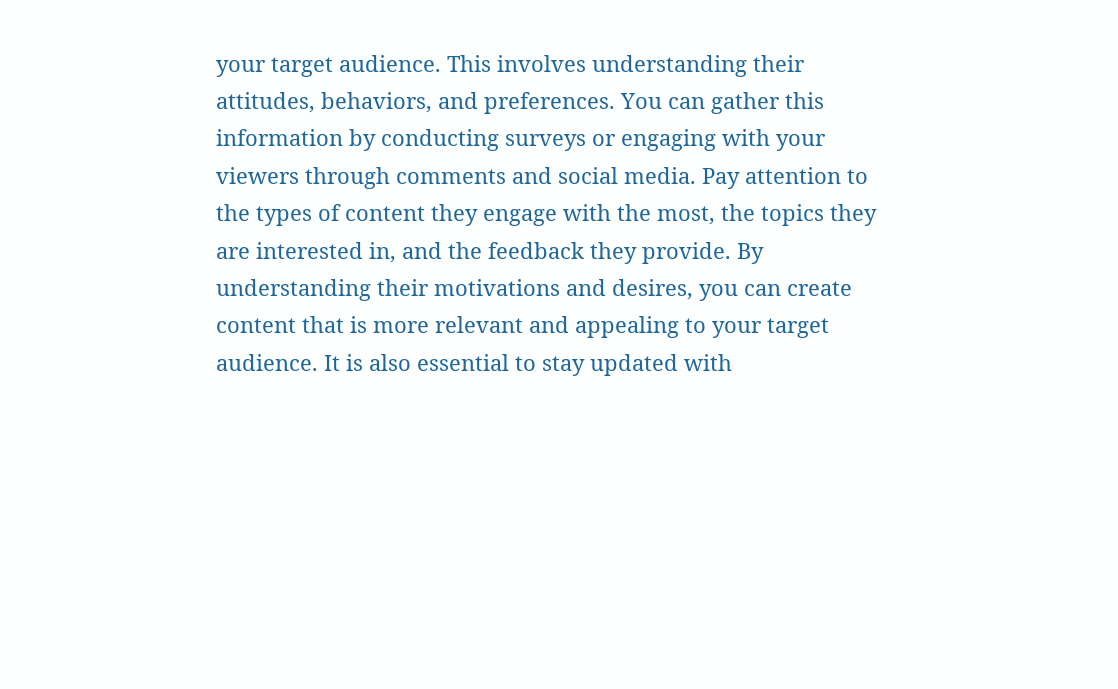your target audience. This involves understanding their attitudes, behaviors, and preferences. You can gather this information by conducting surveys or engaging with your viewers through comments and social media. Pay attention to the types of content they engage with the most, the topics they are interested in, and the feedback they provide. By understanding their motivations and desires, you can create content that is more relevant and appealing to your target audience. It is also essential to stay updated with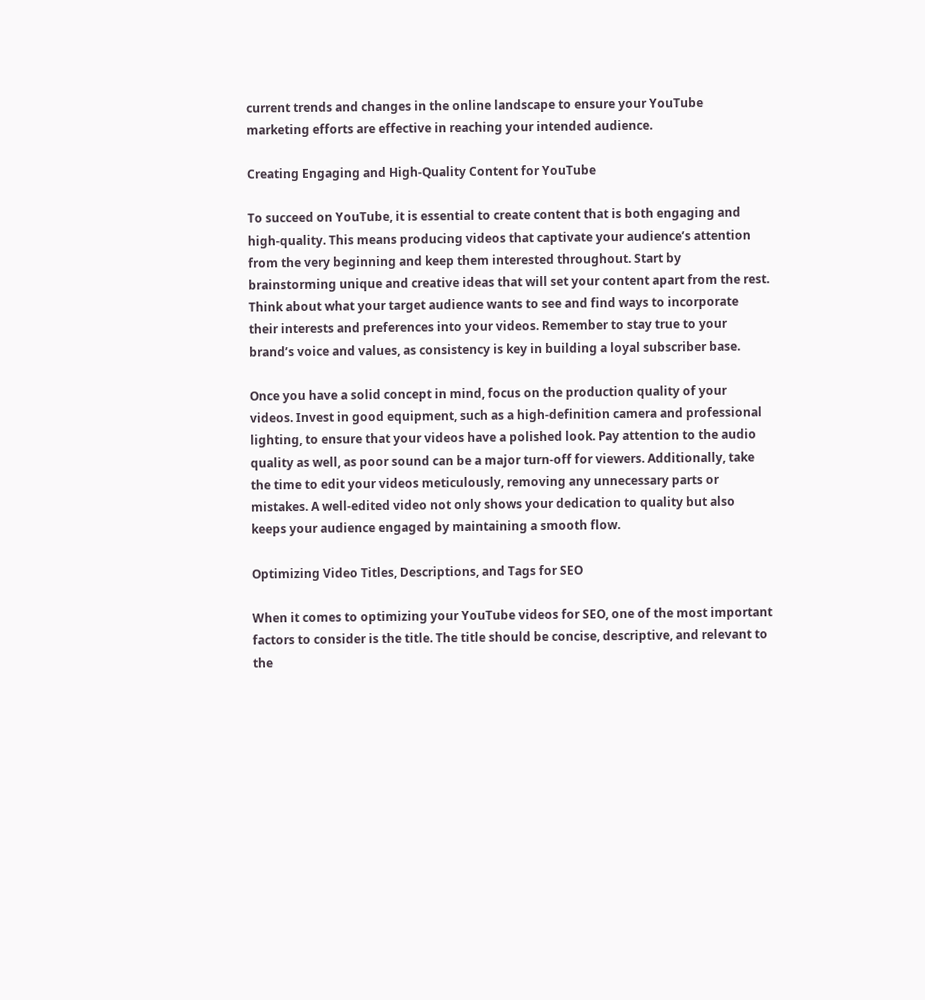current trends and changes in the online landscape to ensure your YouTube marketing efforts are effective in reaching your intended audience.

Creating Engaging and High-Quality Content for YouTube

To succeed on YouTube, it is essential to create content that is both engaging and high-quality. This means producing videos that captivate your audience’s attention from the very beginning and keep them interested throughout. Start by brainstorming unique and creative ideas that will set your content apart from the rest. Think about what your target audience wants to see and find ways to incorporate their interests and preferences into your videos. Remember to stay true to your brand’s voice and values, as consistency is key in building a loyal subscriber base.

Once you have a solid concept in mind, focus on the production quality of your videos. Invest in good equipment, such as a high-definition camera and professional lighting, to ensure that your videos have a polished look. Pay attention to the audio quality as well, as poor sound can be a major turn-off for viewers. Additionally, take the time to edit your videos meticulously, removing any unnecessary parts or mistakes. A well-edited video not only shows your dedication to quality but also keeps your audience engaged by maintaining a smooth flow.

Optimizing Video Titles, Descriptions, and Tags for SEO

When it comes to optimizing your YouTube videos for SEO, one of the most important factors to consider is the title. The title should be concise, descriptive, and relevant to the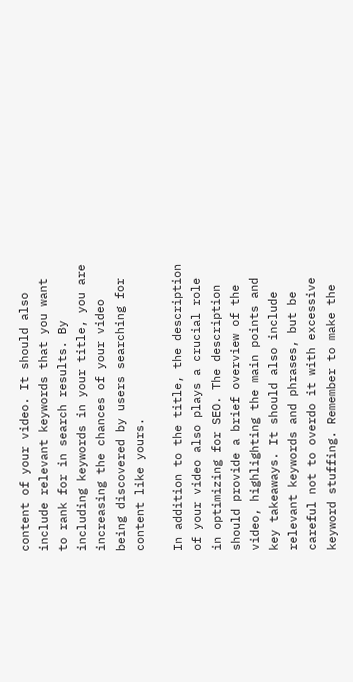content of your video. It should also include relevant keywords that you want to rank for in search results. By including keywords in your title, you are increasing the chances of your video being discovered by users searching for content like yours.

In addition to the title, the description of your video also plays a crucial role in optimizing for SEO. The description should provide a brief overview of the video, highlighting the main points and key takeaways. It should also include relevant keywords and phrases, but be careful not to overdo it with excessive keyword stuffing. Remember to make the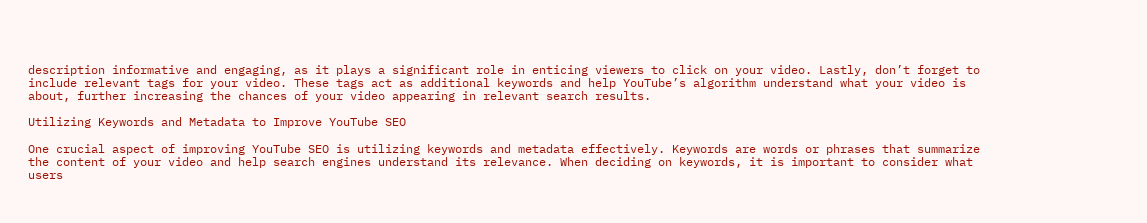description informative and engaging, as it plays a significant role in enticing viewers to click on your video. Lastly, don’t forget to include relevant tags for your video. These tags act as additional keywords and help YouTube’s algorithm understand what your video is about, further increasing the chances of your video appearing in relevant search results.

Utilizing Keywords and Metadata to Improve YouTube SEO

One crucial aspect of improving YouTube SEO is utilizing keywords and metadata effectively. Keywords are words or phrases that summarize the content of your video and help search engines understand its relevance. When deciding on keywords, it is important to consider what users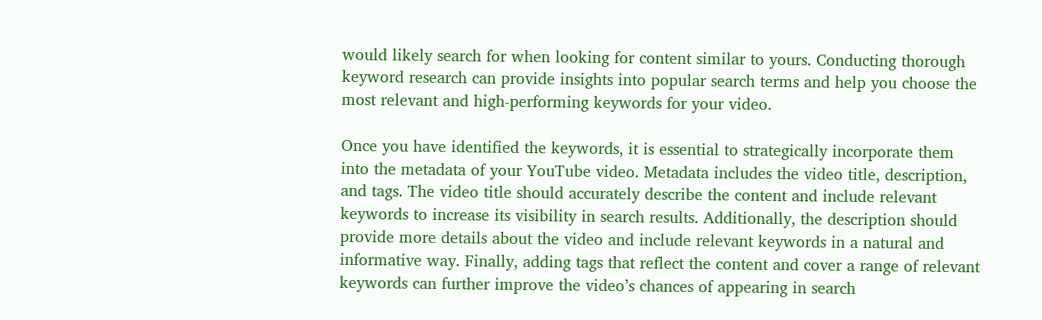would likely search for when looking for content similar to yours. Conducting thorough keyword research can provide insights into popular search terms and help you choose the most relevant and high-performing keywords for your video.

Once you have identified the keywords, it is essential to strategically incorporate them into the metadata of your YouTube video. Metadata includes the video title, description, and tags. The video title should accurately describe the content and include relevant keywords to increase its visibility in search results. Additionally, the description should provide more details about the video and include relevant keywords in a natural and informative way. Finally, adding tags that reflect the content and cover a range of relevant keywords can further improve the video’s chances of appearing in search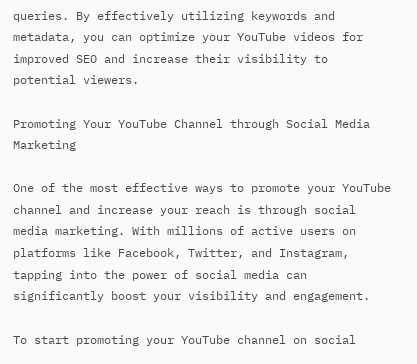queries. By effectively utilizing keywords and metadata, you can optimize your YouTube videos for improved SEO and increase their visibility to potential viewers.

Promoting Your YouTube Channel through Social Media Marketing

One of the most effective ways to promote your YouTube channel and increase your reach is through social media marketing. With millions of active users on platforms like Facebook, Twitter, and Instagram, tapping into the power of social media can significantly boost your visibility and engagement.

To start promoting your YouTube channel on social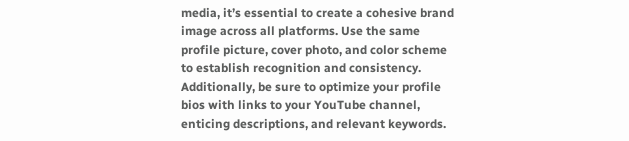media, it’s essential to create a cohesive brand image across all platforms. Use the same profile picture, cover photo, and color scheme to establish recognition and consistency. Additionally, be sure to optimize your profile bios with links to your YouTube channel, enticing descriptions, and relevant keywords.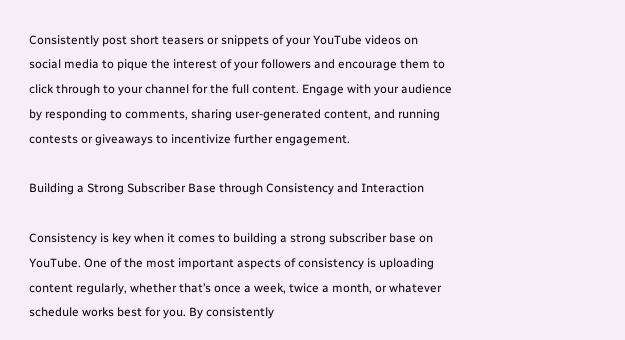Consistently post short teasers or snippets of your YouTube videos on social media to pique the interest of your followers and encourage them to click through to your channel for the full content. Engage with your audience by responding to comments, sharing user-generated content, and running contests or giveaways to incentivize further engagement.

Building a Strong Subscriber Base through Consistency and Interaction

Consistency is key when it comes to building a strong subscriber base on YouTube. One of the most important aspects of consistency is uploading content regularly, whether that’s once a week, twice a month, or whatever schedule works best for you. By consistently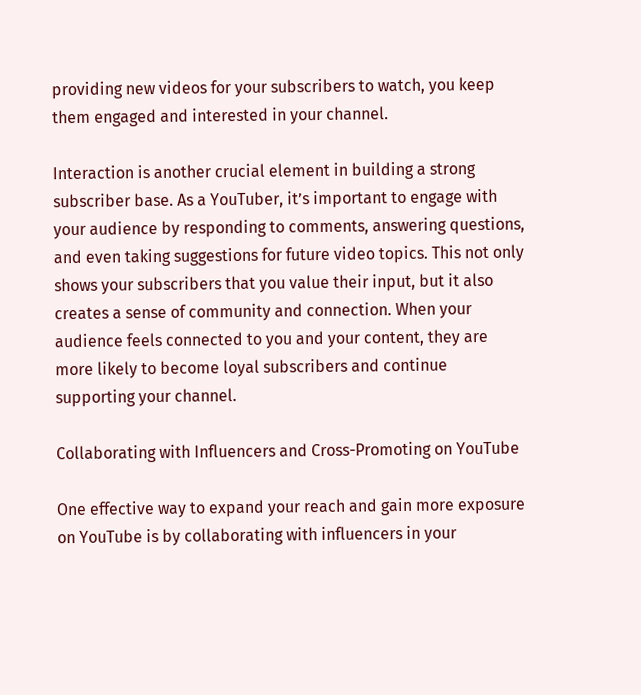providing new videos for your subscribers to watch, you keep them engaged and interested in your channel.

Interaction is another crucial element in building a strong subscriber base. As a YouTuber, it’s important to engage with your audience by responding to comments, answering questions, and even taking suggestions for future video topics. This not only shows your subscribers that you value their input, but it also creates a sense of community and connection. When your audience feels connected to you and your content, they are more likely to become loyal subscribers and continue supporting your channel.

Collaborating with Influencers and Cross-Promoting on YouTube

One effective way to expand your reach and gain more exposure on YouTube is by collaborating with influencers in your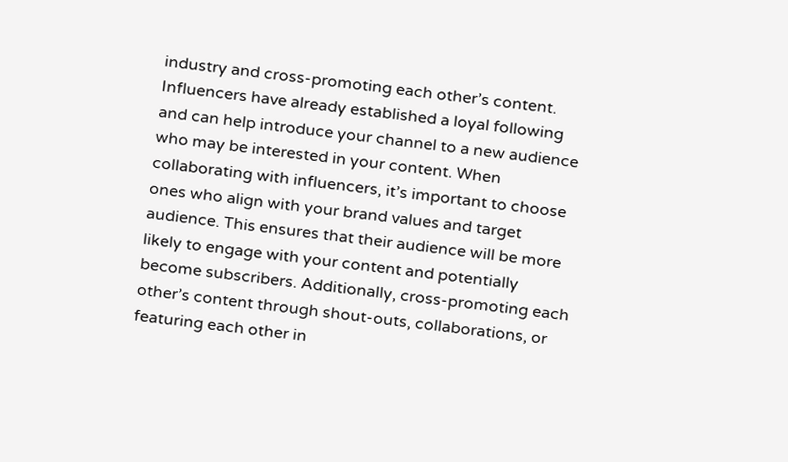industry and cross-promoting each other’s content. Influencers have already established a loyal following and can help introduce your channel to a new audience who may be interested in your content. When collaborating with influencers, it’s important to choose ones who align with your brand values and target audience. This ensures that their audience will be more likely to engage with your content and potentially become subscribers. Additionally, cross-promoting each other’s content through shout-outs, collaborations, or featuring each other in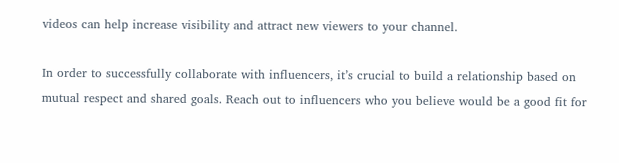videos can help increase visibility and attract new viewers to your channel.

In order to successfully collaborate with influencers, it’s crucial to build a relationship based on mutual respect and shared goals. Reach out to influencers who you believe would be a good fit for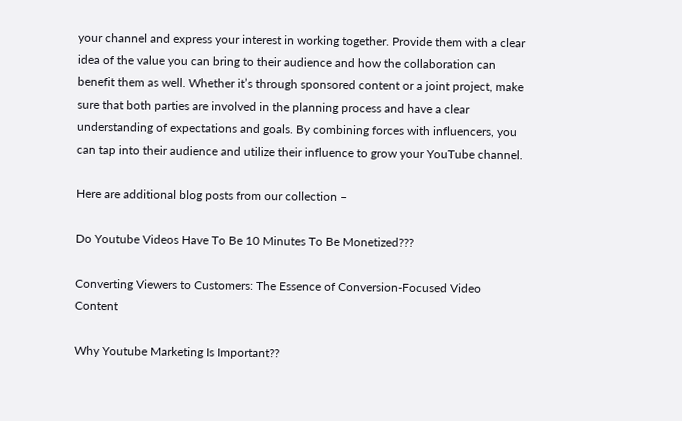your channel and express your interest in working together. Provide them with a clear idea of the value you can bring to their audience and how the collaboration can benefit them as well. Whether it’s through sponsored content or a joint project, make sure that both parties are involved in the planning process and have a clear understanding of expectations and goals. By combining forces with influencers, you can tap into their audience and utilize their influence to grow your YouTube channel.

Here are additional blog posts from our collection –

Do Youtube Videos Have To Be 10 Minutes To Be Monetized???

Converting Viewers to Customers: The Essence of Conversion-Focused Video Content

Why Youtube Marketing Is Important??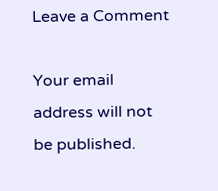Leave a Comment

Your email address will not be published.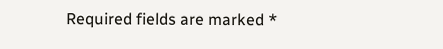Required fields are marked *